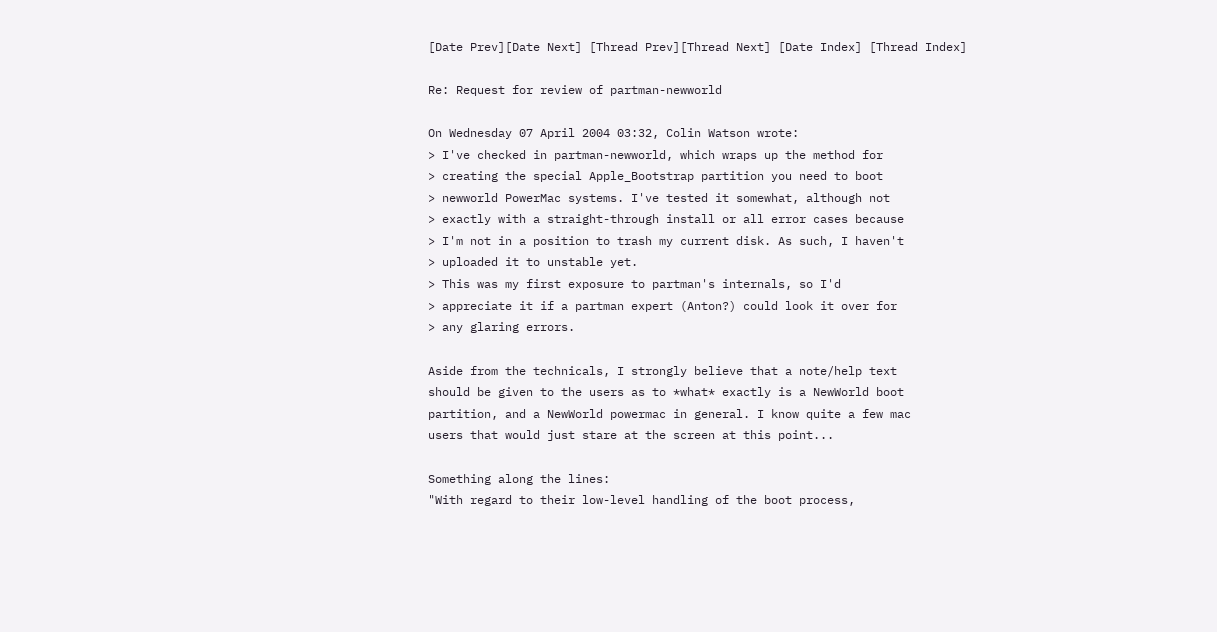[Date Prev][Date Next] [Thread Prev][Thread Next] [Date Index] [Thread Index]

Re: Request for review of partman-newworld

On Wednesday 07 April 2004 03:32, Colin Watson wrote:
> I've checked in partman-newworld, which wraps up the method for
> creating the special Apple_Bootstrap partition you need to boot
> newworld PowerMac systems. I've tested it somewhat, although not
> exactly with a straight-through install or all error cases because
> I'm not in a position to trash my current disk. As such, I haven't
> uploaded it to unstable yet.
> This was my first exposure to partman's internals, so I'd
> appreciate it if a partman expert (Anton?) could look it over for
> any glaring errors.

Aside from the technicals, I strongly believe that a note/help text
should be given to the users as to *what* exactly is a NewWorld boot
partition, and a NewWorld powermac in general. I know quite a few mac
users that would just stare at the screen at this point...

Something along the lines:
"With regard to their low-level handling of the boot process,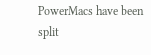PowerMacs have been split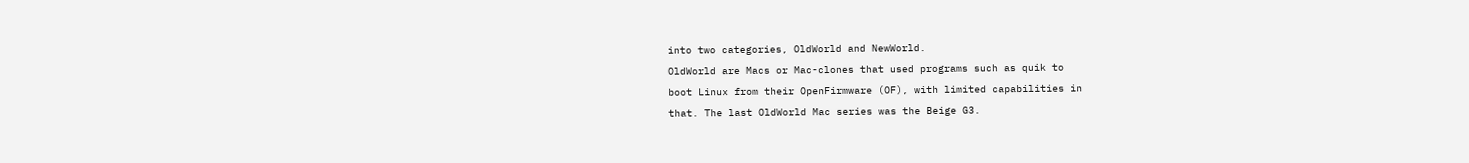into two categories, OldWorld and NewWorld.
OldWorld are Macs or Mac-clones that used programs such as quik to
boot Linux from their OpenFirmware (OF), with limited capabilities in
that. The last OldWorld Mac series was the Beige G3.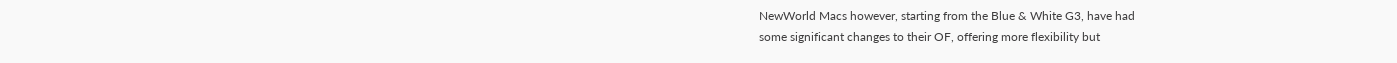NewWorld Macs however, starting from the Blue & White G3, have had
some significant changes to their OF, offering more flexibility but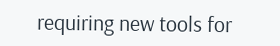requiring new tools for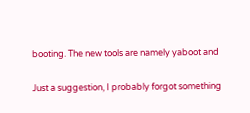booting. The new tools are namely yaboot and

Just a suggestion, I probably forgot something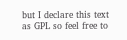but I declare this text
as GPL so feel free to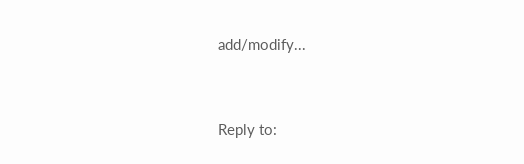add/modify...


Reply to: